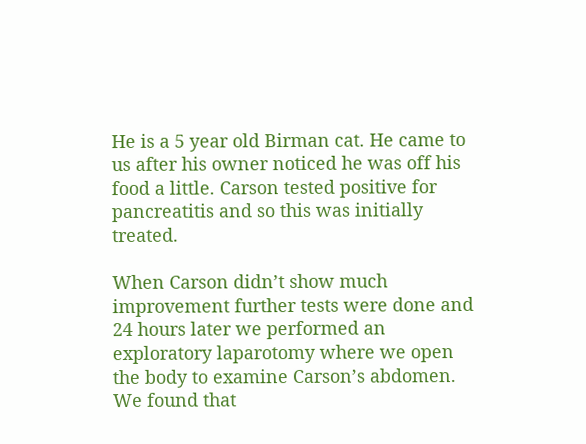He is a 5 year old Birman cat. He came to us after his owner noticed he was off his food a little. Carson tested positive for pancreatitis and so this was initially treated.

When Carson didn’t show much improvement further tests were done and 24 hours later we performed an exploratory laparotomy where we open the body to examine Carson’s abdomen. We found that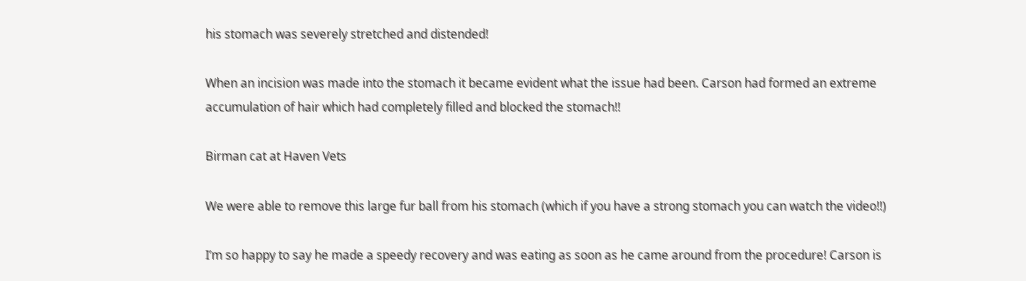his stomach was severely stretched and distended!

When an incision was made into the stomach it became evident what the issue had been. Carson had formed an extreme accumulation of hair which had completely filled and blocked the stomach!!

Birman cat at Haven Vets

We were able to remove this large fur ball from his stomach (which if you have a strong stomach you can watch the video!!)

I’m so happy to say he made a speedy recovery and was eating as soon as he came around from the procedure! Carson is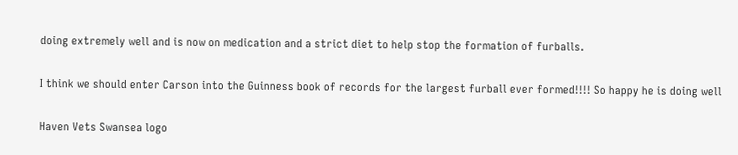doing extremely well and is now on medication and a strict diet to help stop the formation of furballs.

I think we should enter Carson into the Guinness book of records for the largest furball ever formed!!!! So happy he is doing well

Haven Vets Swansea logo